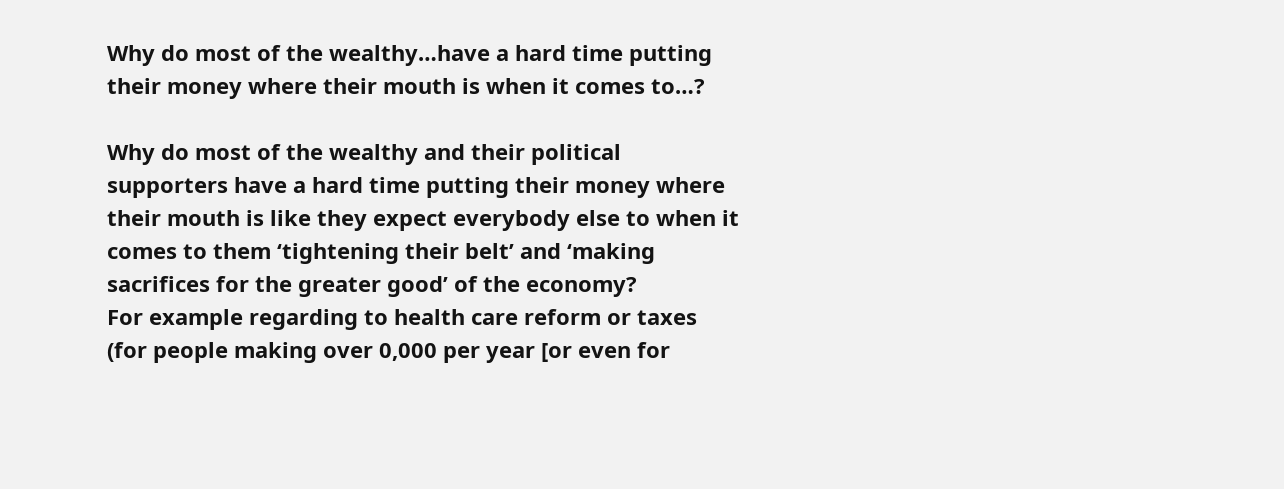Why do most of the wealthy…have a hard time putting their money where their mouth is when it comes to…?

Why do most of the wealthy and their political supporters have a hard time putting their money where their mouth is like they expect everybody else to when it comes to them ‘tightening their belt’ and ‘making sacrifices for the greater good’ of the economy?
For example regarding to health care reform or taxes (for people making over 0,000 per year [or even for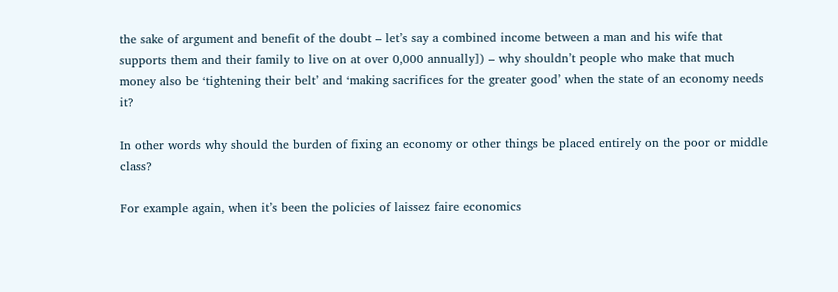the sake of argument and benefit of the doubt – let’s say a combined income between a man and his wife that supports them and their family to live on at over 0,000 annually]) – why shouldn’t people who make that much money also be ‘tightening their belt’ and ‘making sacrifices for the greater good’ when the state of an economy needs it?

In other words why should the burden of fixing an economy or other things be placed entirely on the poor or middle class?

For example again, when it’s been the policies of laissez faire economics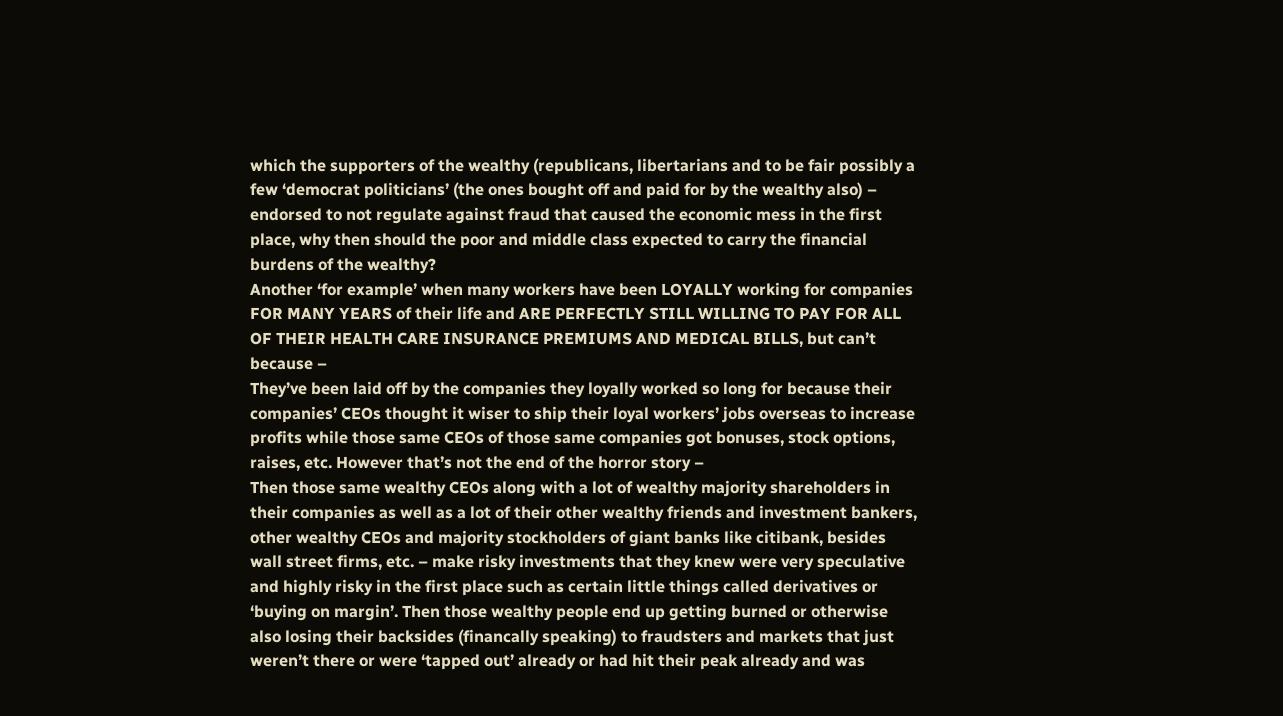which the supporters of the wealthy (republicans, libertarians and to be fair possibly a few ‘democrat politicians’ (the ones bought off and paid for by the wealthy also) – endorsed to not regulate against fraud that caused the economic mess in the first place, why then should the poor and middle class expected to carry the financial burdens of the wealthy?
Another ‘for example’ when many workers have been LOYALLY working for companies FOR MANY YEARS of their life and ARE PERFECTLY STILL WILLING TO PAY FOR ALL OF THEIR HEALTH CARE INSURANCE PREMIUMS AND MEDICAL BILLS, but can’t because –
They’ve been laid off by the companies they loyally worked so long for because their companies’ CEOs thought it wiser to ship their loyal workers’ jobs overseas to increase profits while those same CEOs of those same companies got bonuses, stock options, raises, etc. However that’s not the end of the horror story –
Then those same wealthy CEOs along with a lot of wealthy majority shareholders in their companies as well as a lot of their other wealthy friends and investment bankers, other wealthy CEOs and majority stockholders of giant banks like citibank, besides wall street firms, etc. – make risky investments that they knew were very speculative and highly risky in the first place such as certain little things called derivatives or ‘buying on margin’. Then those wealthy people end up getting burned or otherwise also losing their backsides (financally speaking) to fraudsters and markets that just weren’t there or were ‘tapped out’ already or had hit their peak already and was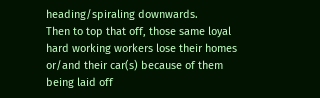heading/spiraling downwards.
Then to top that off, those same loyal hard working workers lose their homes or/and their car(s) because of them being laid off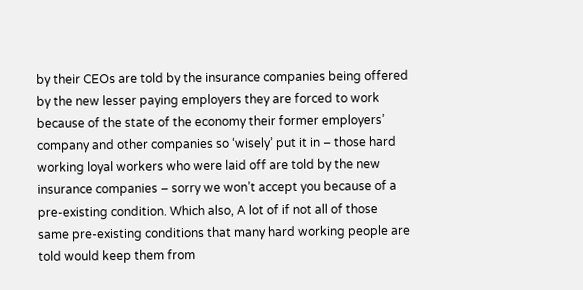by their CEOs are told by the insurance companies being offered by the new lesser paying employers they are forced to work because of the state of the economy their former employers’ company and other companies so ‘wisely’ put it in – those hard working loyal workers who were laid off are told by the new insurance companies – sorry we won’t accept you because of a pre-existing condition. Which also, A lot of if not all of those same pre-existing conditions that many hard working people are told would keep them from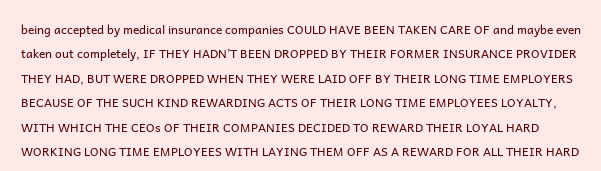being accepted by medical insurance companies COULD HAVE BEEN TAKEN CARE OF and maybe even taken out completely, IF THEY HADN’T BEEN DROPPED BY THEIR FORMER INSURANCE PROVIDER THEY HAD, BUT WERE DROPPED WHEN THEY WERE LAID OFF BY THEIR LONG TIME EMPLOYERS BECAUSE OF THE SUCH KIND REWARDING ACTS OF THEIR LONG TIME EMPLOYEES LOYALTY, WITH WHICH THE CEOs OF THEIR COMPANIES DECIDED TO REWARD THEIR LOYAL HARD WORKING LONG TIME EMPLOYEES WITH LAYING THEM OFF AS A REWARD FOR ALL THEIR HARD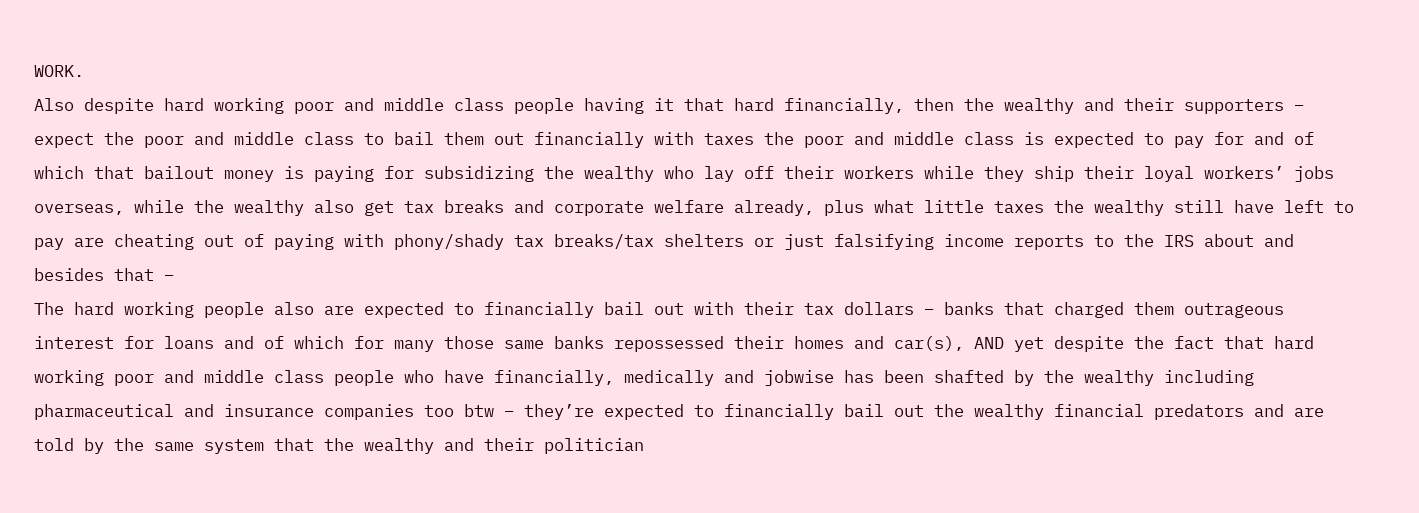WORK.
Also despite hard working poor and middle class people having it that hard financially, then the wealthy and their supporters – expect the poor and middle class to bail them out financially with taxes the poor and middle class is expected to pay for and of which that bailout money is paying for subsidizing the wealthy who lay off their workers while they ship their loyal workers’ jobs overseas, while the wealthy also get tax breaks and corporate welfare already, plus what little taxes the wealthy still have left to pay are cheating out of paying with phony/shady tax breaks/tax shelters or just falsifying income reports to the IRS about and besides that –
The hard working people also are expected to financially bail out with their tax dollars – banks that charged them outrageous interest for loans and of which for many those same banks repossessed their homes and car(s), AND yet despite the fact that hard working poor and middle class people who have financially, medically and jobwise has been shafted by the wealthy including pharmaceutical and insurance companies too btw – they’re expected to financially bail out the wealthy financial predators and are told by the same system that the wealthy and their politician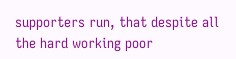supporters run, that despite all the hard working poor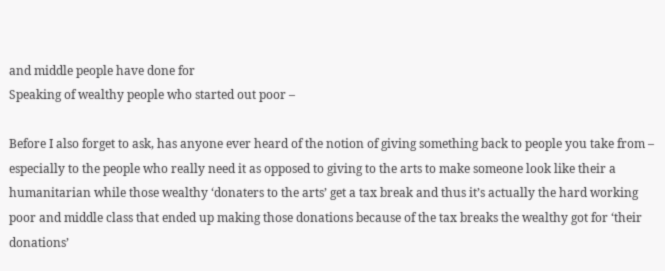and middle people have done for
Speaking of wealthy people who started out poor –

Before I also forget to ask, has anyone ever heard of the notion of giving something back to people you take from – especially to the people who really need it as opposed to giving to the arts to make someone look like their a humanitarian while those wealthy ‘donaters to the arts’ get a tax break and thus it’s actually the hard working poor and middle class that ended up making those donations because of the tax breaks the wealthy got for ‘their donations’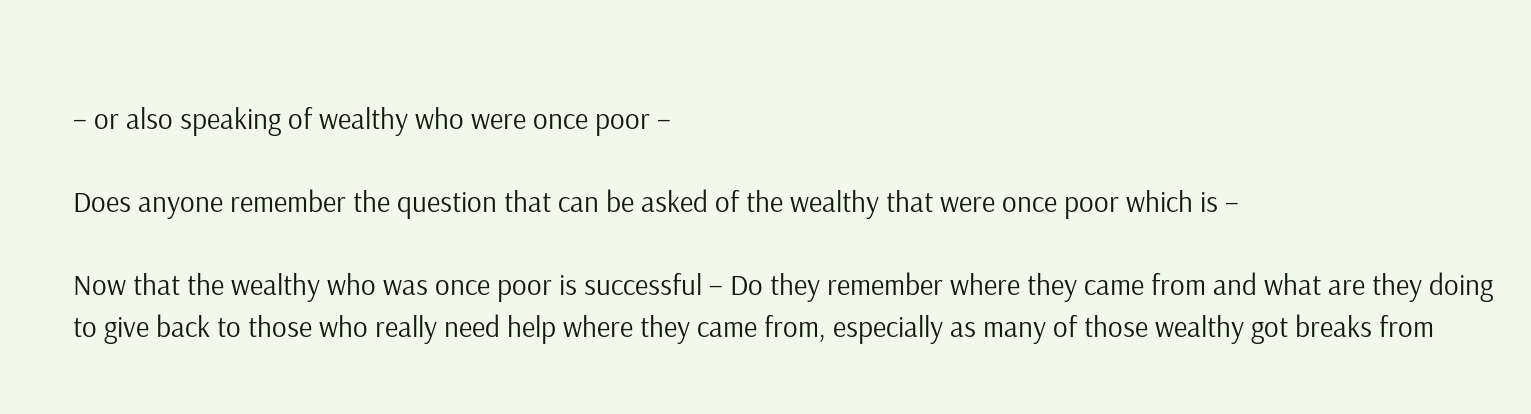– or also speaking of wealthy who were once poor –

Does anyone remember the question that can be asked of the wealthy that were once poor which is –

Now that the wealthy who was once poor is successful – Do they remember where they came from and what are they doing to give back to those who really need help where they came from, especially as many of those wealthy got breaks from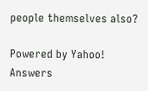people themselves also?

Powered by Yahoo! Answers